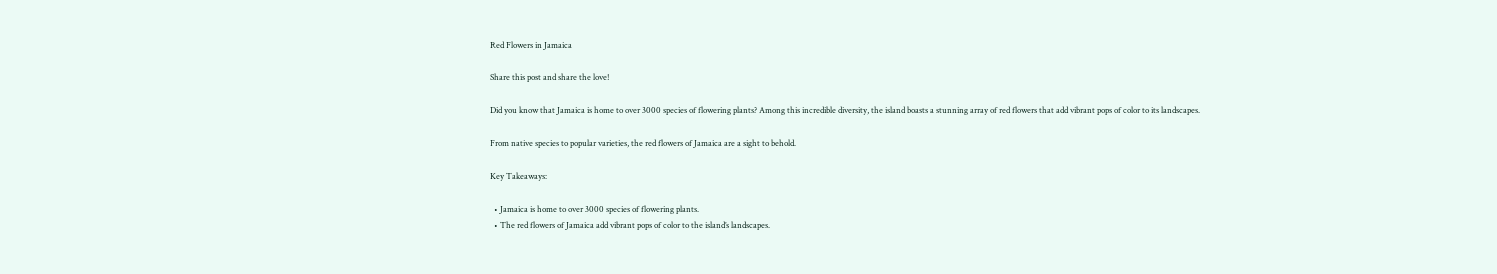Red Flowers in Jamaica

Share this post and share the love!

Did you know that Jamaica is home to over 3000 species of flowering plants? Among this incredible diversity, the island boasts a stunning array of red flowers that add vibrant pops of color to its landscapes.

From native species to popular varieties, the red flowers of Jamaica are a sight to behold.

Key Takeaways:

  • Jamaica is home to over 3000 species of flowering plants.
  • The red flowers of Jamaica add vibrant pops of color to the island’s landscapes.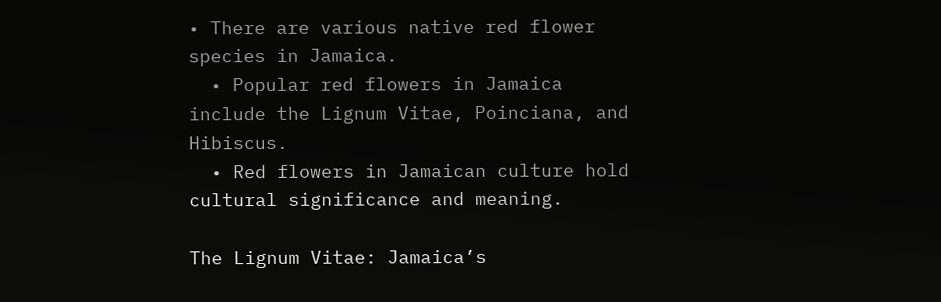• There are various native red flower species in Jamaica.
  • Popular red flowers in Jamaica include the Lignum Vitae, Poinciana, and Hibiscus.
  • Red flowers in Jamaican culture hold cultural significance and meaning.

The Lignum Vitae: Jamaica’s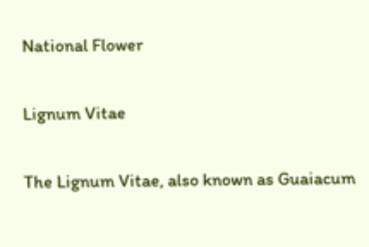National Flower

Lignum Vitae

The Lignum Vitae, also known as Guaiacum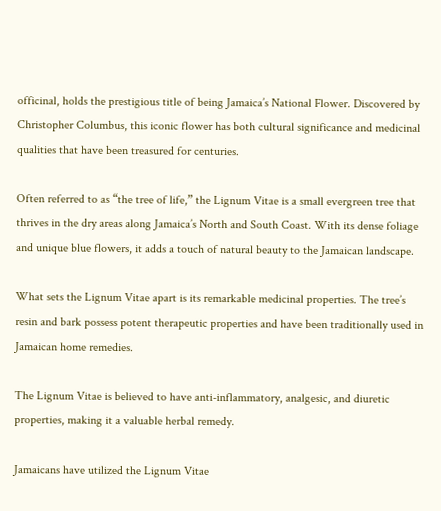officinal, holds the prestigious title of being Jamaica’s National Flower. Discovered by Christopher Columbus, this iconic flower has both cultural significance and medicinal qualities that have been treasured for centuries.

Often referred to as “the tree of life,” the Lignum Vitae is a small evergreen tree that thrives in the dry areas along Jamaica’s North and South Coast. With its dense foliage and unique blue flowers, it adds a touch of natural beauty to the Jamaican landscape.

What sets the Lignum Vitae apart is its remarkable medicinal properties. The tree’s resin and bark possess potent therapeutic properties and have been traditionally used in Jamaican home remedies.

The Lignum Vitae is believed to have anti-inflammatory, analgesic, and diuretic properties, making it a valuable herbal remedy.

Jamaicans have utilized the Lignum Vitae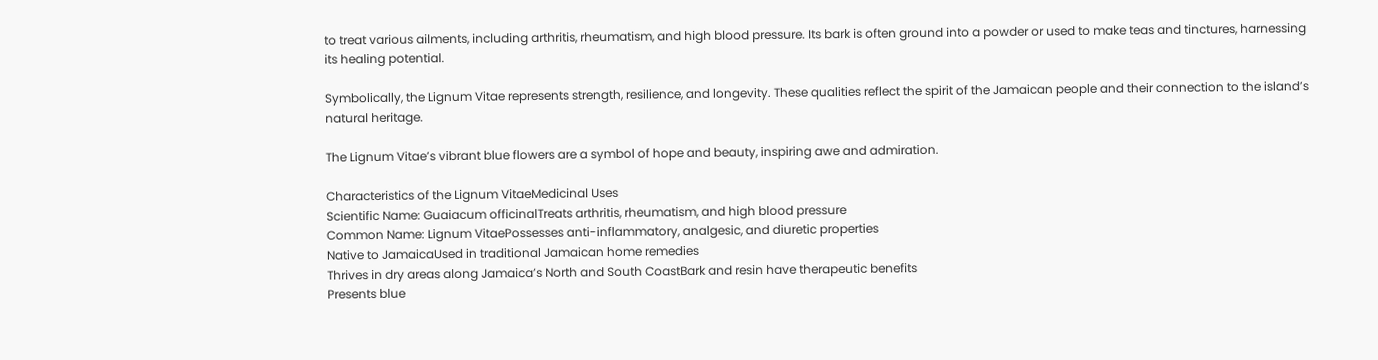to treat various ailments, including arthritis, rheumatism, and high blood pressure. Its bark is often ground into a powder or used to make teas and tinctures, harnessing its healing potential.

Symbolically, the Lignum Vitae represents strength, resilience, and longevity. These qualities reflect the spirit of the Jamaican people and their connection to the island’s natural heritage.

The Lignum Vitae’s vibrant blue flowers are a symbol of hope and beauty, inspiring awe and admiration.

Characteristics of the Lignum VitaeMedicinal Uses
Scientific Name: Guaiacum officinalTreats arthritis, rheumatism, and high blood pressure
Common Name: Lignum VitaePossesses anti-inflammatory, analgesic, and diuretic properties
Native to JamaicaUsed in traditional Jamaican home remedies
Thrives in dry areas along Jamaica’s North and South CoastBark and resin have therapeutic benefits
Presents blue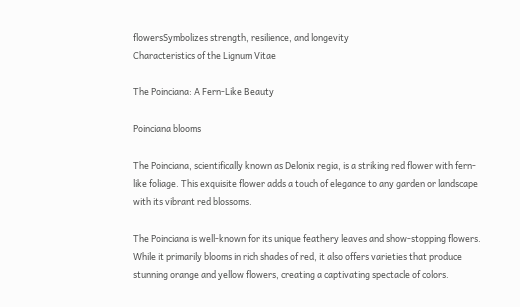flowersSymbolizes strength, resilience, and longevity
Characteristics of the Lignum Vitae

The Poinciana: A Fern-Like Beauty

Poinciana blooms

The Poinciana, scientifically known as Delonix regia, is a striking red flower with fern-like foliage. This exquisite flower adds a touch of elegance to any garden or landscape with its vibrant red blossoms.

The Poinciana is well-known for its unique feathery leaves and show-stopping flowers. While it primarily blooms in rich shades of red, it also offers varieties that produce stunning orange and yellow flowers, creating a captivating spectacle of colors.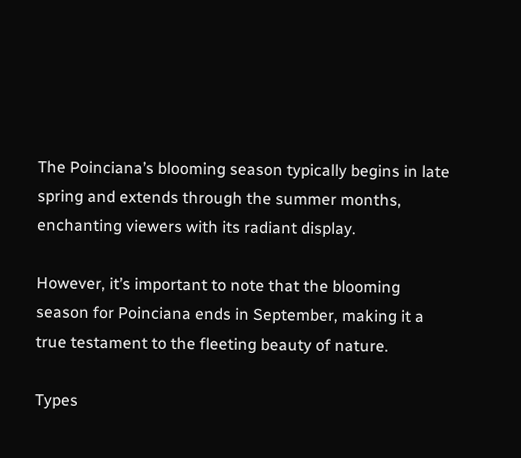The Poinciana’s blooming season typically begins in late spring and extends through the summer months, enchanting viewers with its radiant display.

However, it’s important to note that the blooming season for Poinciana ends in September, making it a true testament to the fleeting beauty of nature.

Types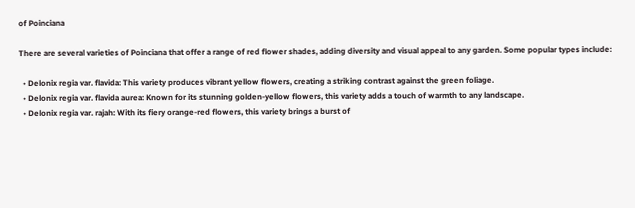of Poinciana

There are several varieties of Poinciana that offer a range of red flower shades, adding diversity and visual appeal to any garden. Some popular types include:

  • Delonix regia var. flavida: This variety produces vibrant yellow flowers, creating a striking contrast against the green foliage.
  • Delonix regia var. flavida aurea: Known for its stunning golden-yellow flowers, this variety adds a touch of warmth to any landscape.
  • Delonix regia var. rajah: With its fiery orange-red flowers, this variety brings a burst of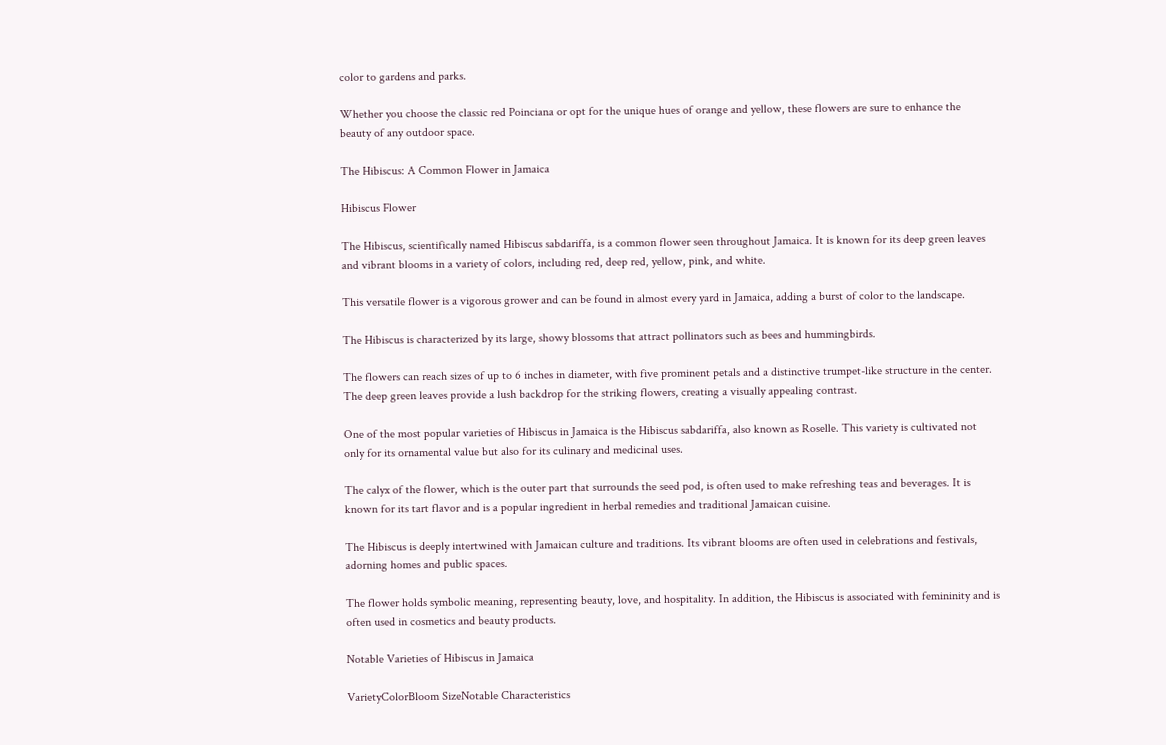color to gardens and parks.

Whether you choose the classic red Poinciana or opt for the unique hues of orange and yellow, these flowers are sure to enhance the beauty of any outdoor space.

The Hibiscus: A Common Flower in Jamaica

Hibiscus Flower

The Hibiscus, scientifically named Hibiscus sabdariffa, is a common flower seen throughout Jamaica. It is known for its deep green leaves and vibrant blooms in a variety of colors, including red, deep red, yellow, pink, and white.

This versatile flower is a vigorous grower and can be found in almost every yard in Jamaica, adding a burst of color to the landscape.

The Hibiscus is characterized by its large, showy blossoms that attract pollinators such as bees and hummingbirds.

The flowers can reach sizes of up to 6 inches in diameter, with five prominent petals and a distinctive trumpet-like structure in the center. The deep green leaves provide a lush backdrop for the striking flowers, creating a visually appealing contrast.

One of the most popular varieties of Hibiscus in Jamaica is the Hibiscus sabdariffa, also known as Roselle. This variety is cultivated not only for its ornamental value but also for its culinary and medicinal uses.

The calyx of the flower, which is the outer part that surrounds the seed pod, is often used to make refreshing teas and beverages. It is known for its tart flavor and is a popular ingredient in herbal remedies and traditional Jamaican cuisine.

The Hibiscus is deeply intertwined with Jamaican culture and traditions. Its vibrant blooms are often used in celebrations and festivals, adorning homes and public spaces.

The flower holds symbolic meaning, representing beauty, love, and hospitality. In addition, the Hibiscus is associated with femininity and is often used in cosmetics and beauty products.

Notable Varieties of Hibiscus in Jamaica

VarietyColorBloom SizeNotable Characteristics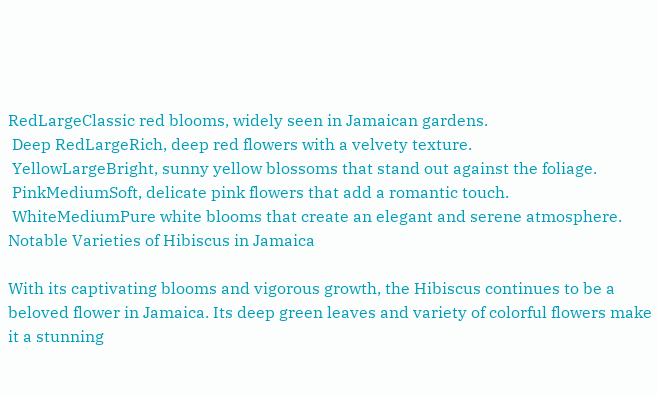RedLargeClassic red blooms, widely seen in Jamaican gardens.
 Deep RedLargeRich, deep red flowers with a velvety texture.
 YellowLargeBright, sunny yellow blossoms that stand out against the foliage.
 PinkMediumSoft, delicate pink flowers that add a romantic touch.
 WhiteMediumPure white blooms that create an elegant and serene atmosphere.
Notable Varieties of Hibiscus in Jamaica

With its captivating blooms and vigorous growth, the Hibiscus continues to be a beloved flower in Jamaica. Its deep green leaves and variety of colorful flowers make it a stunning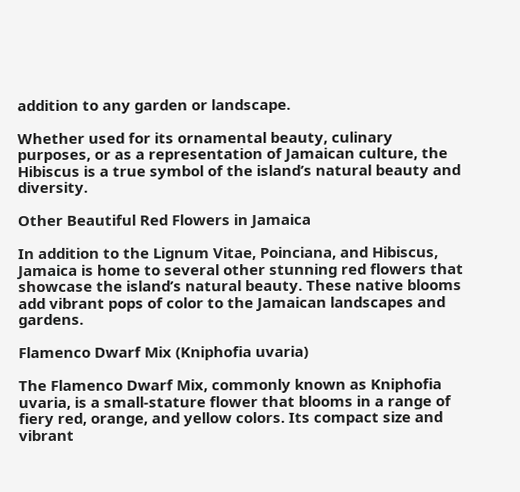addition to any garden or landscape.

Whether used for its ornamental beauty, culinary purposes, or as a representation of Jamaican culture, the Hibiscus is a true symbol of the island’s natural beauty and diversity.

Other Beautiful Red Flowers in Jamaica

In addition to the Lignum Vitae, Poinciana, and Hibiscus, Jamaica is home to several other stunning red flowers that showcase the island’s natural beauty. These native blooms add vibrant pops of color to the Jamaican landscapes and gardens.

Flamenco Dwarf Mix (Kniphofia uvaria)

The Flamenco Dwarf Mix, commonly known as Kniphofia uvaria, is a small-stature flower that blooms in a range of fiery red, orange, and yellow colors. Its compact size and vibrant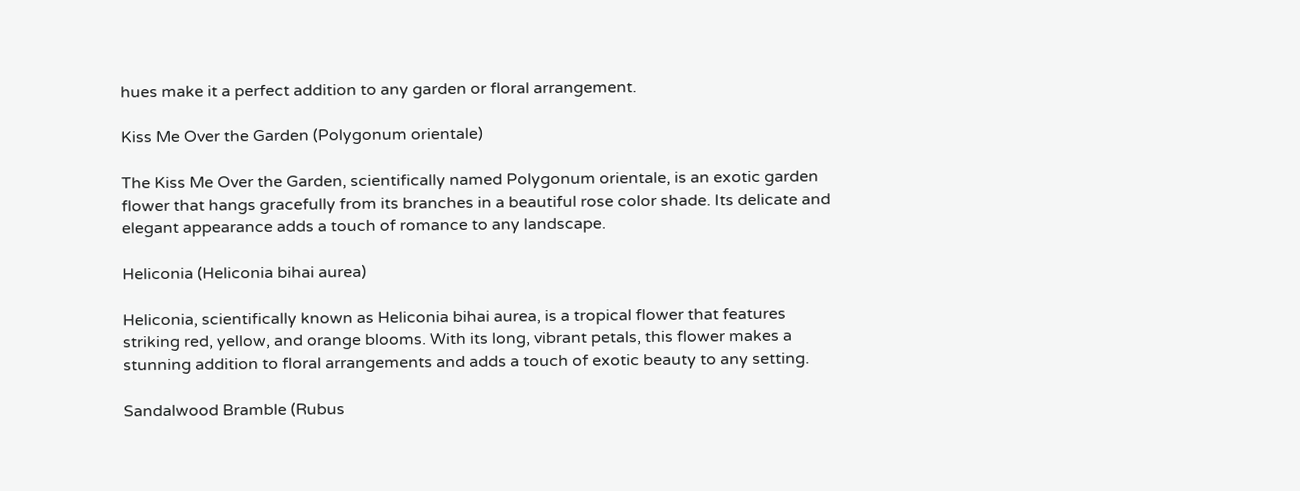hues make it a perfect addition to any garden or floral arrangement.

Kiss Me Over the Garden (Polygonum orientale)

The Kiss Me Over the Garden, scientifically named Polygonum orientale, is an exotic garden flower that hangs gracefully from its branches in a beautiful rose color shade. Its delicate and elegant appearance adds a touch of romance to any landscape.

Heliconia (Heliconia bihai aurea)

Heliconia, scientifically known as Heliconia bihai aurea, is a tropical flower that features striking red, yellow, and orange blooms. With its long, vibrant petals, this flower makes a stunning addition to floral arrangements and adds a touch of exotic beauty to any setting.

Sandalwood Bramble (Rubus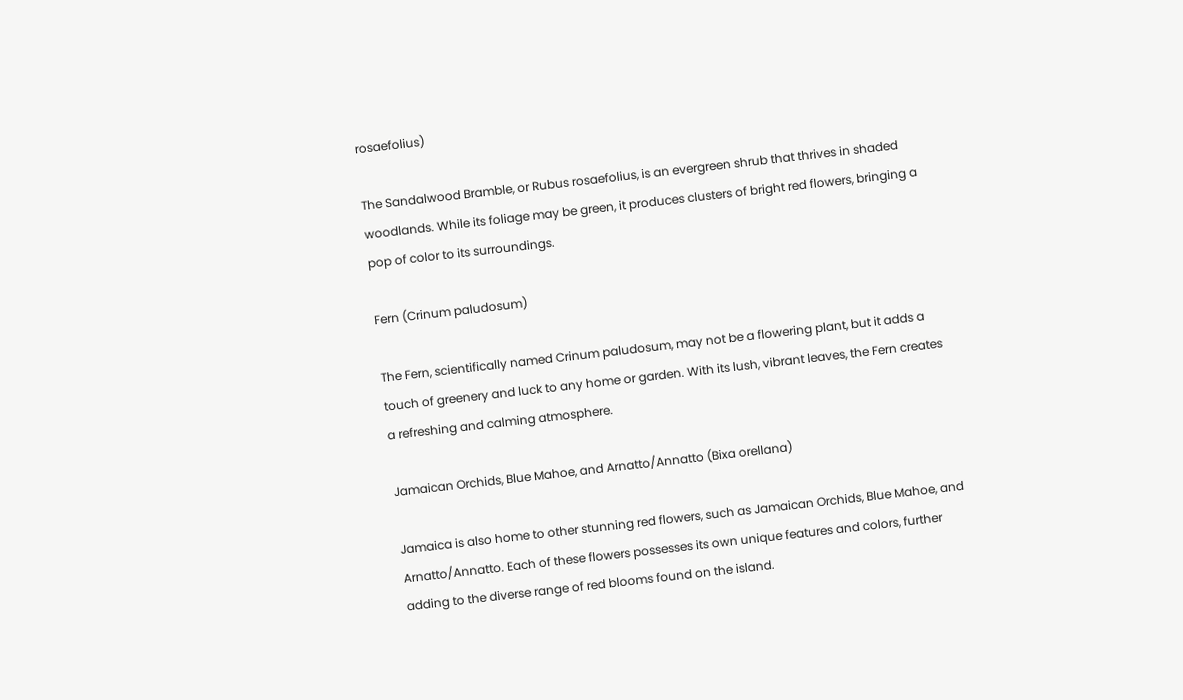rosaefolius)

The Sandalwood Bramble, or Rubus rosaefolius, is an evergreen shrub that thrives in shaded woodlands. While its foliage may be green, it produces clusters of bright red flowers, bringing a pop of color to its surroundings.

Fern (Crinum paludosum)

The Fern, scientifically named Crinum paludosum, may not be a flowering plant, but it adds a touch of greenery and luck to any home or garden. With its lush, vibrant leaves, the Fern creates a refreshing and calming atmosphere.

Jamaican Orchids, Blue Mahoe, and Arnatto/Annatto (Bixa orellana)

Jamaica is also home to other stunning red flowers, such as Jamaican Orchids, Blue Mahoe, and Arnatto/Annatto. Each of these flowers possesses its own unique features and colors, further adding to the diverse range of red blooms found on the island.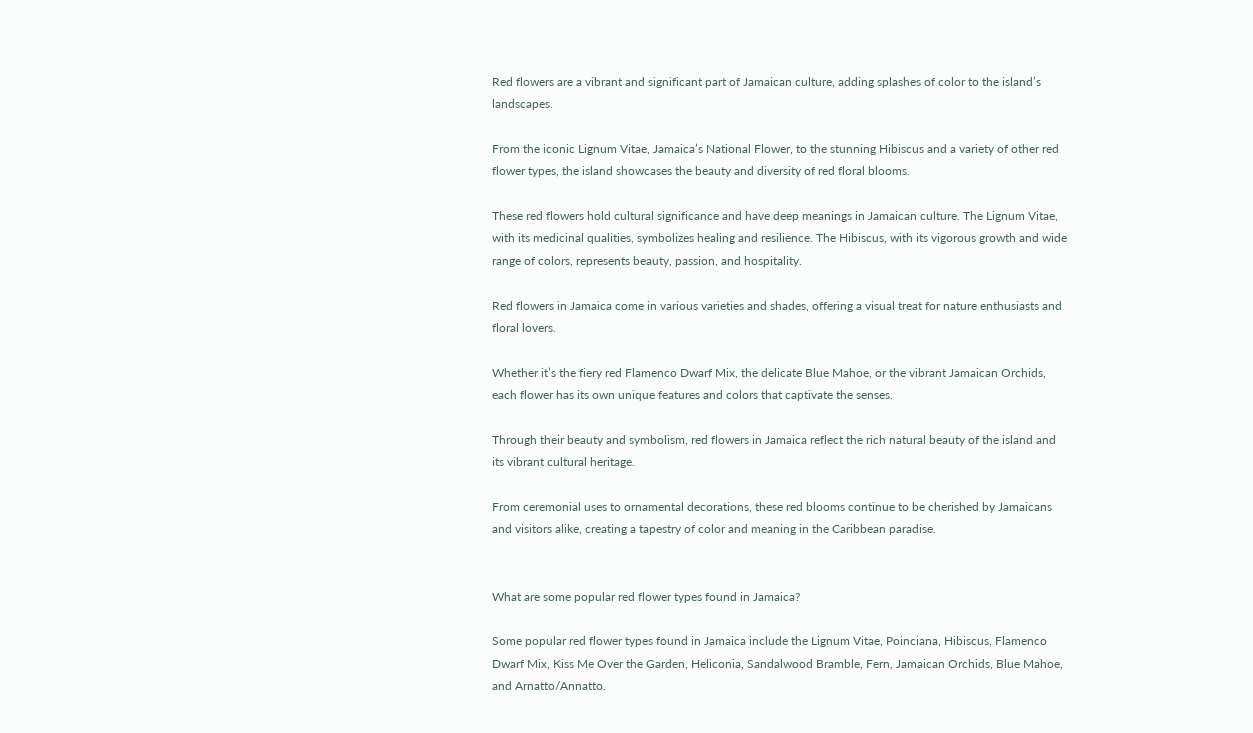Red flowers are a vibrant and significant part of Jamaican culture, adding splashes of color to the island’s landscapes.

From the iconic Lignum Vitae, Jamaica’s National Flower, to the stunning Hibiscus and a variety of other red flower types, the island showcases the beauty and diversity of red floral blooms.

These red flowers hold cultural significance and have deep meanings in Jamaican culture. The Lignum Vitae, with its medicinal qualities, symbolizes healing and resilience. The Hibiscus, with its vigorous growth and wide range of colors, represents beauty, passion, and hospitality.

Red flowers in Jamaica come in various varieties and shades, offering a visual treat for nature enthusiasts and floral lovers.

Whether it’s the fiery red Flamenco Dwarf Mix, the delicate Blue Mahoe, or the vibrant Jamaican Orchids, each flower has its own unique features and colors that captivate the senses.

Through their beauty and symbolism, red flowers in Jamaica reflect the rich natural beauty of the island and its vibrant cultural heritage.

From ceremonial uses to ornamental decorations, these red blooms continue to be cherished by Jamaicans and visitors alike, creating a tapestry of color and meaning in the Caribbean paradise.


What are some popular red flower types found in Jamaica?

Some popular red flower types found in Jamaica include the Lignum Vitae, Poinciana, Hibiscus, Flamenco Dwarf Mix, Kiss Me Over the Garden, Heliconia, Sandalwood Bramble, Fern, Jamaican Orchids, Blue Mahoe, and Arnatto/Annatto.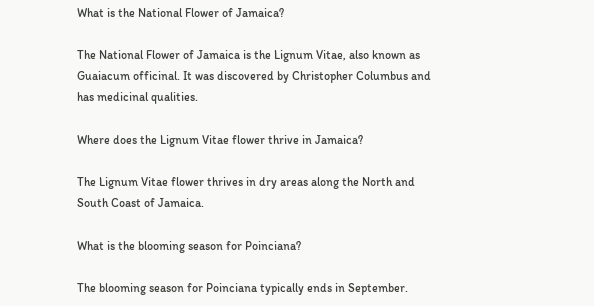What is the National Flower of Jamaica?

The National Flower of Jamaica is the Lignum Vitae, also known as Guaiacum officinal. It was discovered by Christopher Columbus and has medicinal qualities.

Where does the Lignum Vitae flower thrive in Jamaica?

The Lignum Vitae flower thrives in dry areas along the North and South Coast of Jamaica.

What is the blooming season for Poinciana?

The blooming season for Poinciana typically ends in September.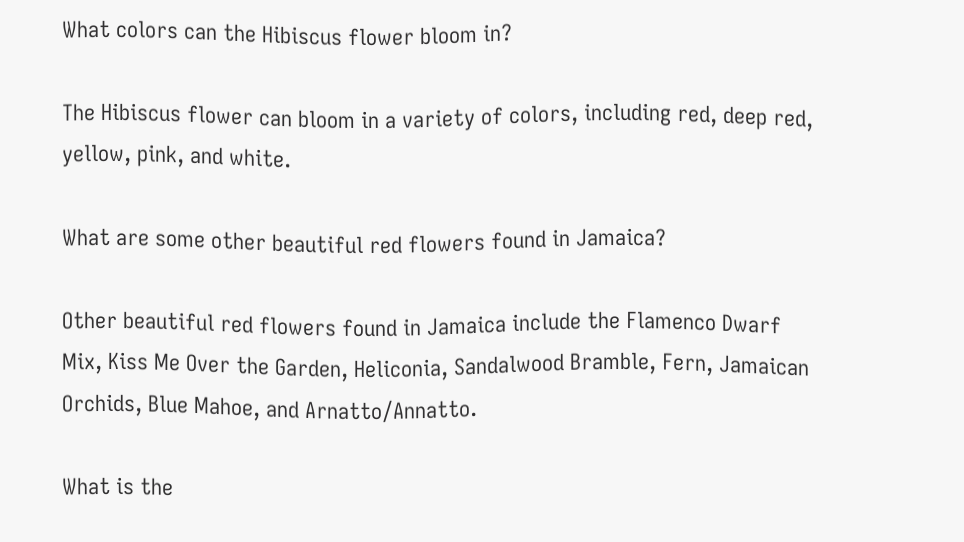What colors can the Hibiscus flower bloom in?

The Hibiscus flower can bloom in a variety of colors, including red, deep red, yellow, pink, and white.

What are some other beautiful red flowers found in Jamaica?

Other beautiful red flowers found in Jamaica include the Flamenco Dwarf Mix, Kiss Me Over the Garden, Heliconia, Sandalwood Bramble, Fern, Jamaican Orchids, Blue Mahoe, and Arnatto/Annatto.

What is the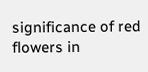significance of red flowers in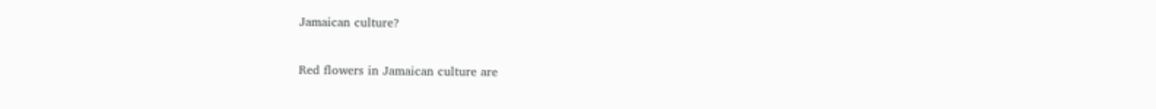Jamaican culture?

Red flowers in Jamaican culture are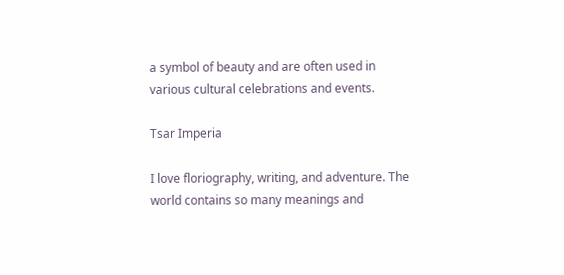a symbol of beauty and are often used in various cultural celebrations and events.

Tsar Imperia

I love floriography, writing, and adventure. The world contains so many meanings and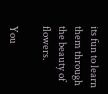its fun to learn them through the beauty of flowers.

You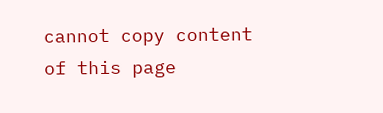cannot copy content of this page